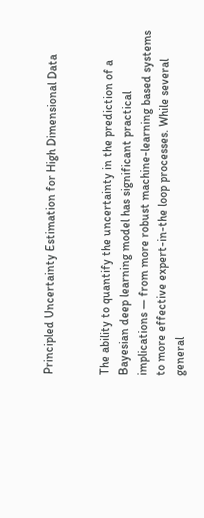Principled Uncertainty Estimation for High Dimensional Data


The ability to quantify the uncertainty in the prediction of a Bayesian deep learning model has significant practical implications — from more robust machine-learning based systems to more effective expert-in-the loop processes. While several general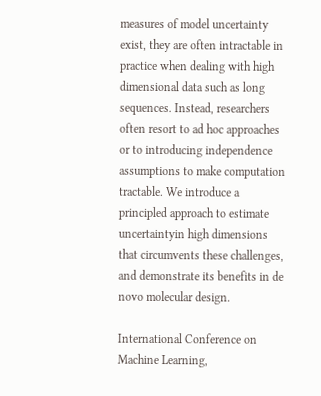measures of model uncertainty exist, they are often intractable in practice when dealing with high dimensional data such as long sequences. Instead, researchers often resort to ad hoc approaches or to introducing independence assumptions to make computation tractable. We introduce a principled approach to estimate uncertaintyin high dimensions that circumvents these challenges, and demonstrate its benefits in de novo molecular design.

International Conference on Machine Learning,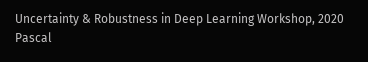Uncertainty & Robustness in Deep Learning Workshop, 2020
Pascal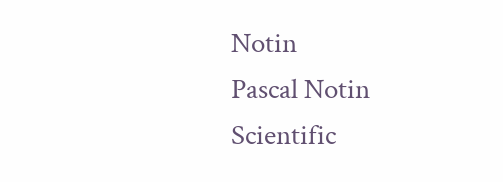Notin
Pascal Notin
Scientific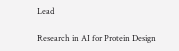Lead

Research in AI for Protein Design